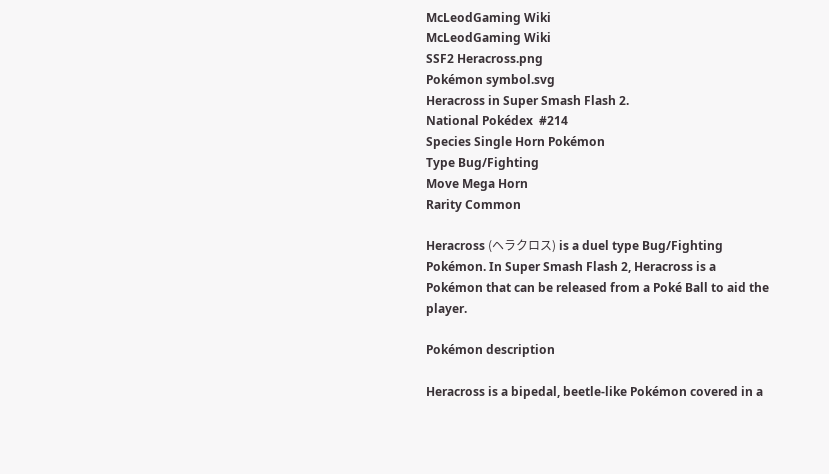McLeodGaming Wiki
McLeodGaming Wiki
SSF2 Heracross.png
Pokémon symbol.svg
Heracross in Super Smash Flash 2.
National Pokédex  #214
Species Single Horn Pokémon
Type Bug/Fighting
Move Mega Horn
Rarity Common

Heracross (ヘラクロス) is a duel type Bug/Fighting Pokémon. In Super Smash Flash 2, Heracross is a Pokémon that can be released from a Poké Ball to aid the player.

Pokémon description

Heracross is a bipedal, beetle-like Pokémon covered in a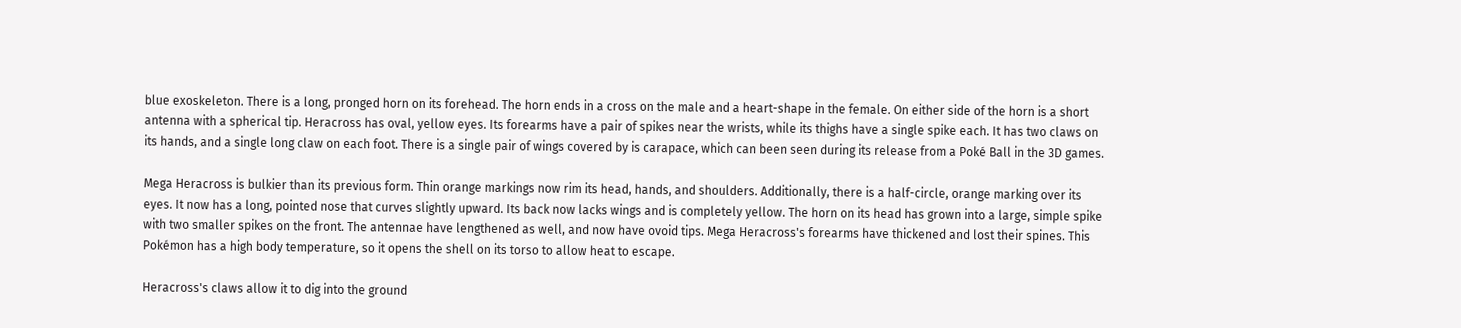blue exoskeleton. There is a long, pronged horn on its forehead. The horn ends in a cross on the male and a heart-shape in the female. On either side of the horn is a short antenna with a spherical tip. Heracross has oval, yellow eyes. Its forearms have a pair of spikes near the wrists, while its thighs have a single spike each. It has two claws on its hands, and a single long claw on each foot. There is a single pair of wings covered by is carapace, which can been seen during its release from a Poké Ball in the 3D games.

Mega Heracross is bulkier than its previous form. Thin orange markings now rim its head, hands, and shoulders. Additionally, there is a half-circle, orange marking over its eyes. It now has a long, pointed nose that curves slightly upward. Its back now lacks wings and is completely yellow. The horn on its head has grown into a large, simple spike with two smaller spikes on the front. The antennae have lengthened as well, and now have ovoid tips. Mega Heracross's forearms have thickened and lost their spines. This Pokémon has a high body temperature, so it opens the shell on its torso to allow heat to escape.

Heracross's claws allow it to dig into the ground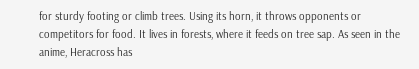for sturdy footing or climb trees. Using its horn, it throws opponents or competitors for food. It lives in forests, where it feeds on tree sap. As seen in the anime, Heracross has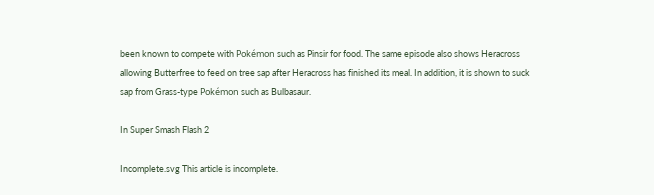been known to compete with Pokémon such as Pinsir for food. The same episode also shows Heracross allowing Butterfree to feed on tree sap after Heracross has finished its meal. In addition, it is shown to suck sap from Grass-type Pokémon such as Bulbasaur.

In Super Smash Flash 2

Incomplete.svg This article is incomplete.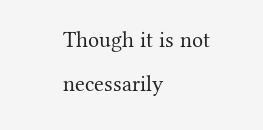Though it is not necessarily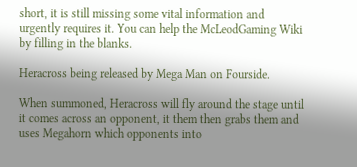short, it is still missing some vital information and urgently requires it. You can help the McLeodGaming Wiki by filling in the blanks.

Heracross being released by Mega Man on Fourside.

When summoned, Heracross will fly around the stage until it comes across an opponent, it them then grabs them and uses Megahorn which opponents into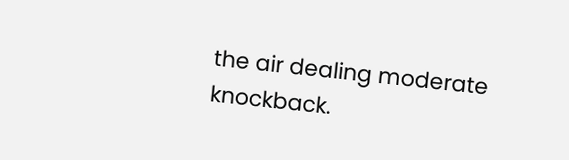the air dealing moderate knockback.